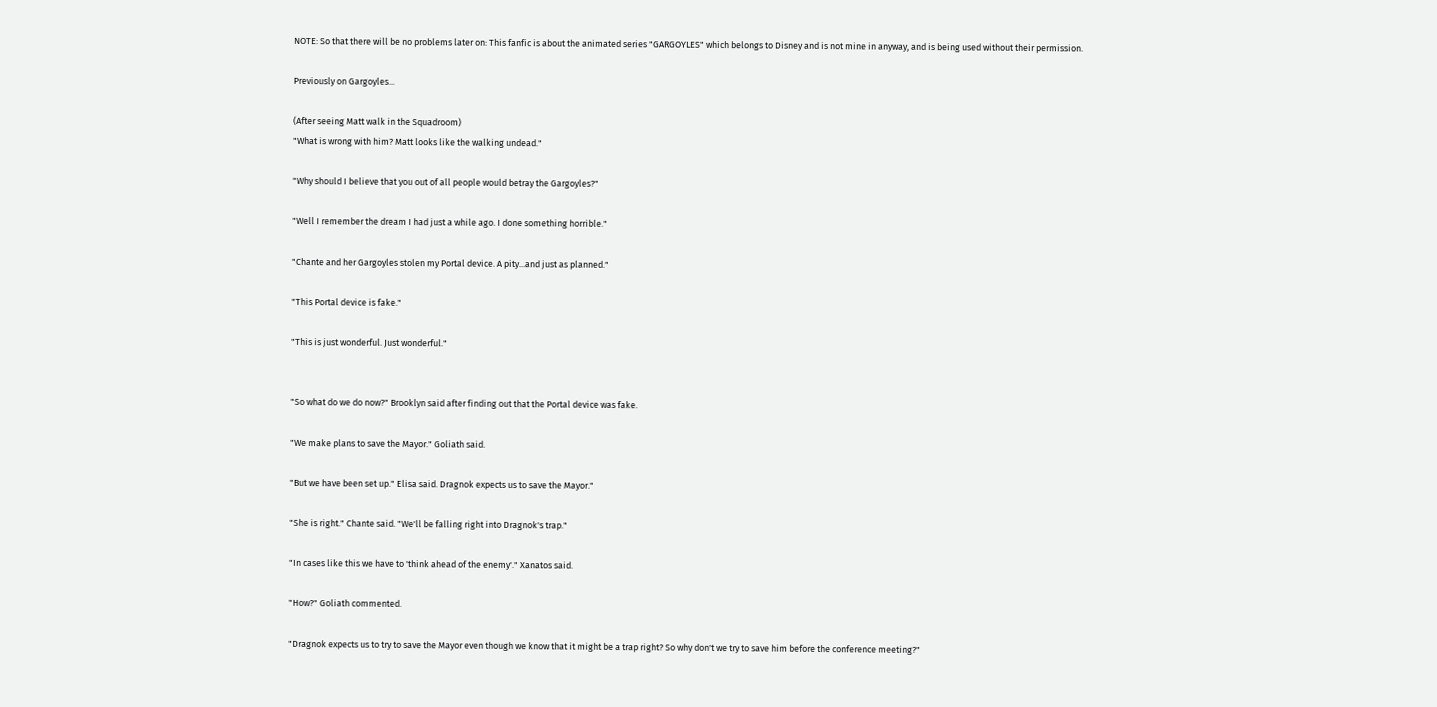NOTE: So that there will be no problems later on: This fanfic is about the animated series "GARGOYLES" which belongs to Disney and is not mine in anyway, and is being used without their permission.

Previously on Gargoyles...

(After seeing Matt walk in the Squadroom)
"What is wrong with him? Matt looks like the walking undead."

"Why should I believe that you out of all people would betray the Gargoyles?"

"Well I remember the dream I had just a while ago. I done something horrible."

"Chante and her Gargoyles stolen my Portal device. A pity...and just as planned."

"This Portal device is fake."

"This is just wonderful. Just wonderful."


"So what do we do now?" Brooklyn said after finding out that the Portal device was fake.

"We make plans to save the Mayor." Goliath said.

"But we have been set up." Elisa said. Dragnok expects us to save the Mayor."

"She is right." Chante said. "We'll be falling right into Dragnok's trap."

"In cases like this we have to 'think ahead of the enemy'." Xanatos said.

"How?" Goliath commented.

"Dragnok expects us to try to save the Mayor even though we know that it might be a trap right? So why don't we try to save him before the conference meeting?"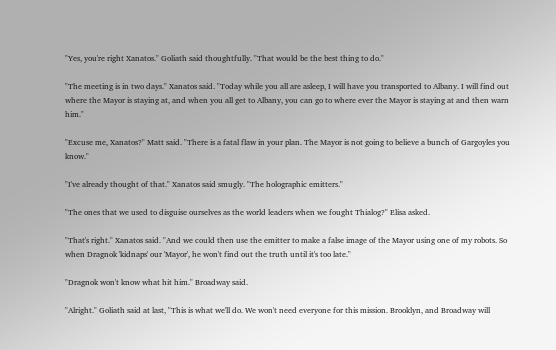"Yes, you're right Xanatos." Goliath said thoughtfully. "That would be the best thing to do."

"The meeting is in two days." Xanatos said. "Today while you all are asleep, I will have you transported to Albany. I will find out where the Mayor is staying at, and when you all get to Albany, you can go to where ever the Mayor is staying at and then warn him."

"Excuse me, Xanatos?" Matt said. "There is a fatal flaw in your plan. The Mayor is not going to believe a bunch of Gargoyles you know."

"I've already thought of that." Xanatos said smugly. "The holographic emitters."

"The ones that we used to disguise ourselves as the world leaders when we fought Thialog?" Elisa asked.

"That's right." Xanatos said. "And we could then use the emitter to make a false image of the Mayor using one of my robots. So when Dragnok 'kidnaps' our 'Mayor', he won't find out the truth until it's too late."

"Dragnok won't know what hit him." Broadway said.

"Alright." Goliath said at last, "This is what we'll do. We won't need everyone for this mission. Brooklyn, and Broadway will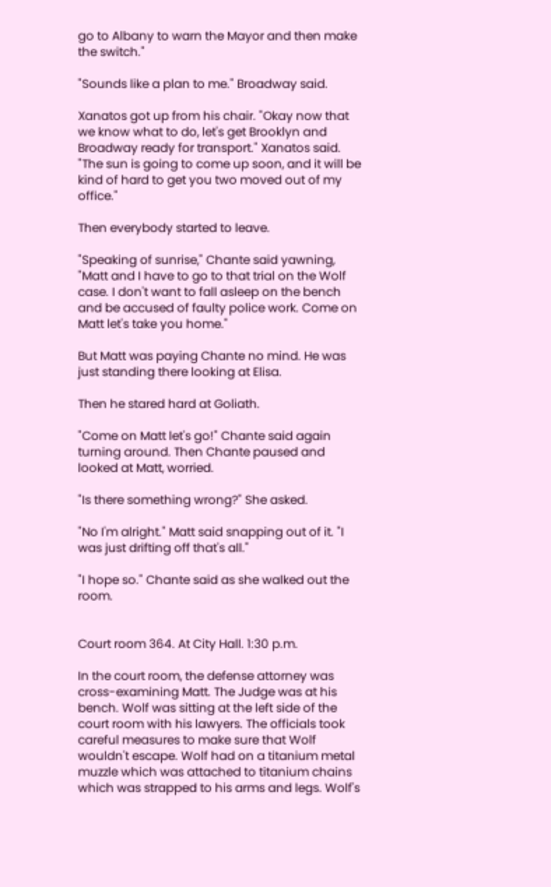go to Albany to warn the Mayor and then make the switch."

"Sounds like a plan to me." Broadway said.

Xanatos got up from his chair. "Okay now that we know what to do, let's get Brooklyn and Broadway ready for transport." Xanatos said. "The sun is going to come up soon, and it will be kind of hard to get you two moved out of my office."

Then everybody started to leave.

"Speaking of sunrise," Chante said yawning, "Matt and I have to go to that trial on the Wolf case. I don't want to fall asleep on the bench and be accused of faulty police work. Come on Matt let's take you home."

But Matt was paying Chante no mind. He was just standing there looking at Elisa.

Then he stared hard at Goliath.

"Come on Matt let's go!" Chante said again turning around. Then Chante paused and looked at Matt, worried.

"Is there something wrong?" She asked.

"No I'm alright." Matt said snapping out of it. "I was just drifting off that's all."

"I hope so." Chante said as she walked out the room.


Court room 364. At City Hall. 1:30 p.m.

In the court room, the defense attorney was cross-examining Matt. The Judge was at his bench. Wolf was sitting at the left side of the court room with his lawyers. The officials took careful measures to make sure that Wolf wouldn't escape. Wolf had on a titanium metal muzzle which was attached to titanium chains which was strapped to his arms and legs. Wolf's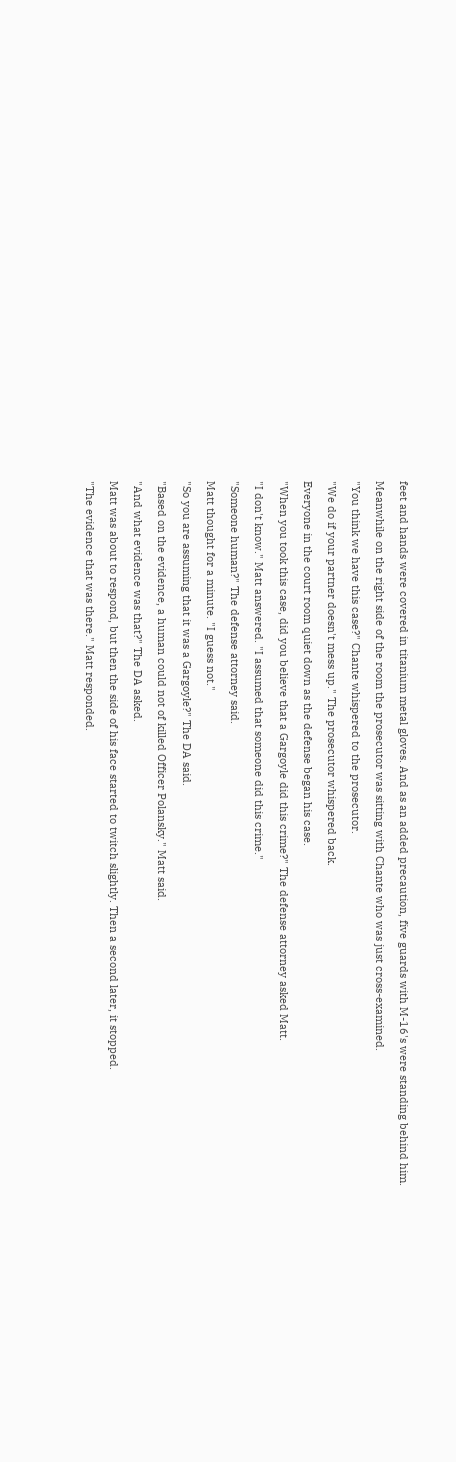feet and hands were covered in titanium metal gloves. And as an added precaution, five guards with M-16's were standing behind him.

Meanwhile on the right side of the room the prosecutor was sitting with Chante who was just cross-examined.

"You think we have this case?" Chante whispered to the prosecutor.

"We do if your partner doesn't mess up." The prosecutor whispered back.

Everyone in the court room quiet down as the defense began his case.

"When you took this case, did you believe that a Gargoyle did this crime?" The defense attorney asked Matt.

"I don't know." Matt answered. "I assumed that someone did this crime."

"Someone human?" The defense attorney said.

Matt thought for a minute. "I guess not."

"So you are assuming that it was a Gargoyle?" The DA said.

"Based on the evidence, a human could not of killed Officer Polansky." Matt said.

"And what evidence was that?" The DA asked.

Matt was about to respond, but then the side of his face started to twitch slightly. Then a second later, it stopped.

"The evidence that was there." Matt responded.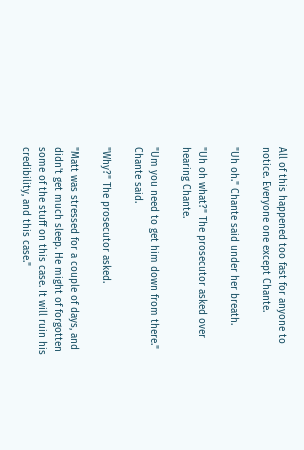All of this happened too fast for anyone to notice. Everyone one except Chante.

"Uh oh." Chante said under her breath.

"Uh oh what?" The prosecutor asked over hearing Chante.

"Um you need to get him down from there." Chante said.

"Why?" The prosecutor asked.

"Matt was stressed for a couple of days, and didn't get much sleep. He might of forgotten some of the stuff on this case. It will ruin his credibility, and this case."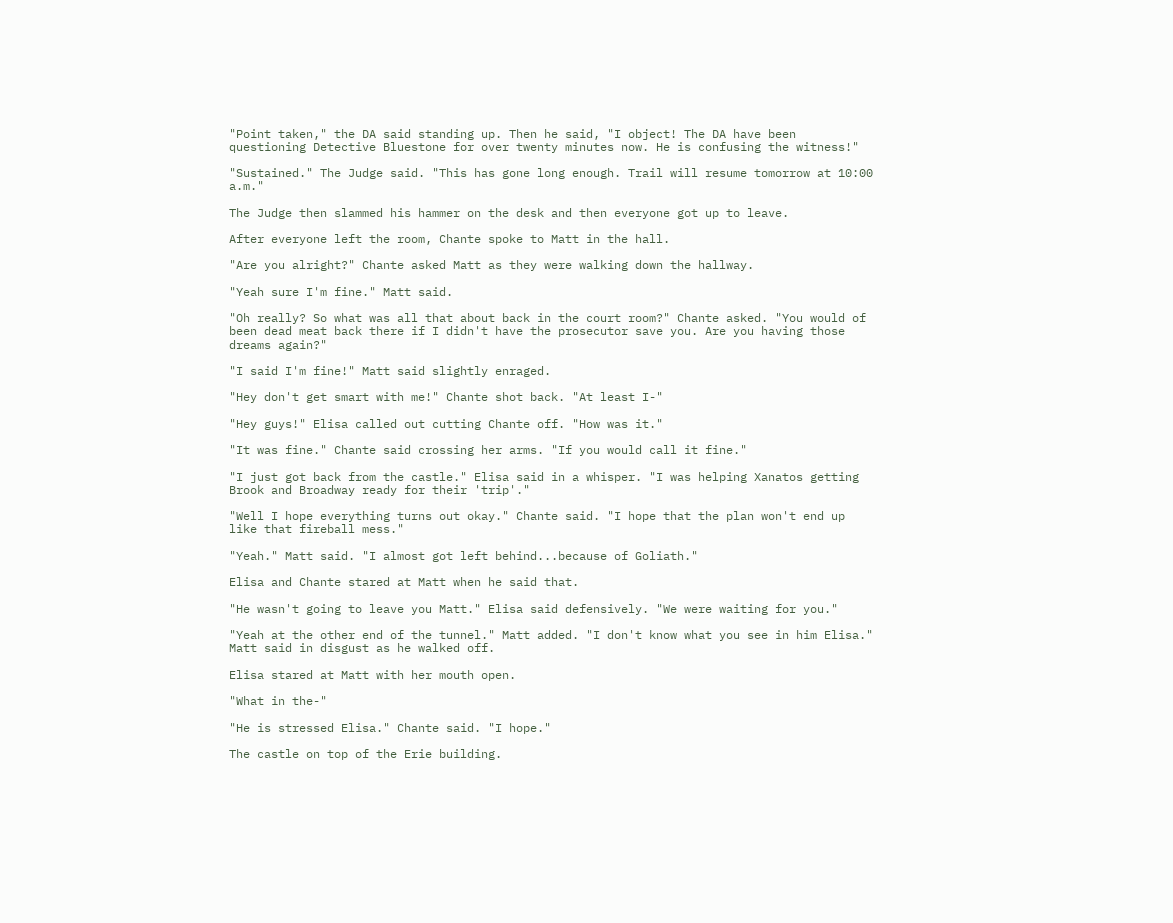"Point taken," the DA said standing up. Then he said, "I object! The DA have been questioning Detective Bluestone for over twenty minutes now. He is confusing the witness!"

"Sustained." The Judge said. "This has gone long enough. Trail will resume tomorrow at 10:00 a.m."

The Judge then slammed his hammer on the desk and then everyone got up to leave.

After everyone left the room, Chante spoke to Matt in the hall.

"Are you alright?" Chante asked Matt as they were walking down the hallway.

"Yeah sure I'm fine." Matt said.

"Oh really? So what was all that about back in the court room?" Chante asked. "You would of been dead meat back there if I didn't have the prosecutor save you. Are you having those dreams again?"

"I said I'm fine!" Matt said slightly enraged.

"Hey don't get smart with me!" Chante shot back. "At least I-"

"Hey guys!" Elisa called out cutting Chante off. "How was it."

"It was fine." Chante said crossing her arms. "If you would call it fine."

"I just got back from the castle." Elisa said in a whisper. "I was helping Xanatos getting Brook and Broadway ready for their 'trip'."

"Well I hope everything turns out okay." Chante said. "I hope that the plan won't end up like that fireball mess."

"Yeah." Matt said. "I almost got left behind...because of Goliath."

Elisa and Chante stared at Matt when he said that.

"He wasn't going to leave you Matt." Elisa said defensively. "We were waiting for you."

"Yeah at the other end of the tunnel." Matt added. "I don't know what you see in him Elisa." Matt said in disgust as he walked off.

Elisa stared at Matt with her mouth open.

"What in the-"

"He is stressed Elisa." Chante said. "I hope."

The castle on top of the Erie building.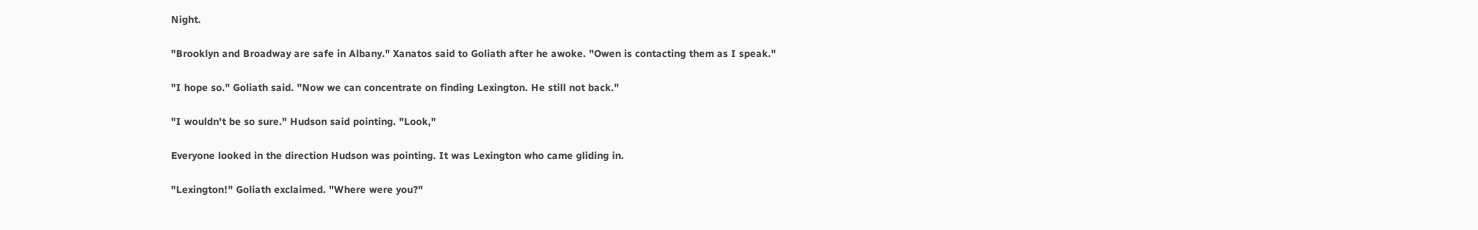Night.

"Brooklyn and Broadway are safe in Albany." Xanatos said to Goliath after he awoke. "Owen is contacting them as I speak."

"I hope so." Goliath said. "Now we can concentrate on finding Lexington. He still not back."

"I wouldn't be so sure." Hudson said pointing. "Look,"

Everyone looked in the direction Hudson was pointing. It was Lexington who came gliding in.

"Lexington!" Goliath exclaimed. "Where were you?"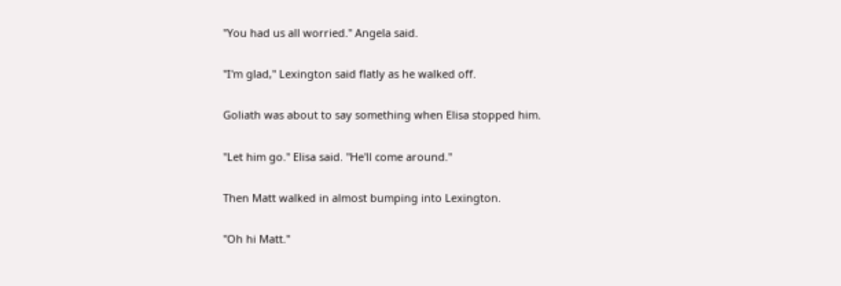"You had us all worried." Angela said.

"I'm glad," Lexington said flatly as he walked off.

Goliath was about to say something when Elisa stopped him.

"Let him go." Elisa said. "He'll come around."

Then Matt walked in almost bumping into Lexington.

"Oh hi Matt."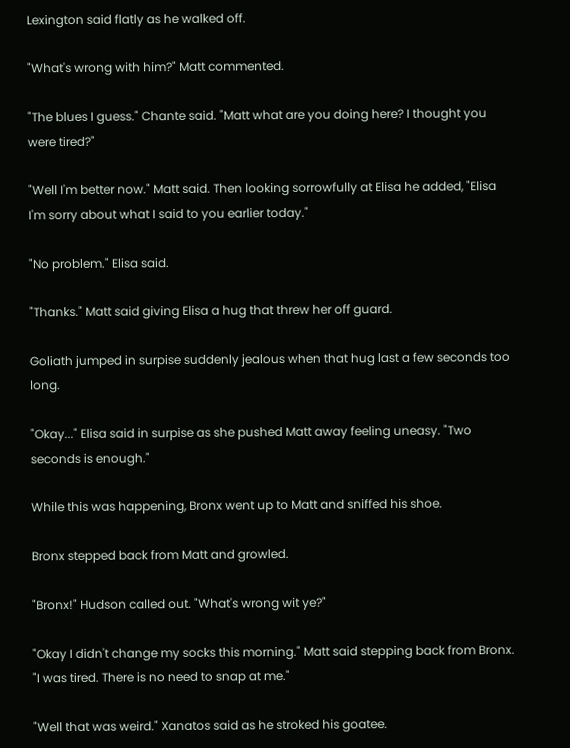Lexington said flatly as he walked off.

"What's wrong with him?" Matt commented.

"The blues I guess." Chante said. "Matt what are you doing here? I thought you were tired?"

"Well I'm better now." Matt said. Then looking sorrowfully at Elisa he added, "Elisa I'm sorry about what I said to you earlier today."

"No problem." Elisa said.

"Thanks." Matt said giving Elisa a hug that threw her off guard.

Goliath jumped in surpise suddenly jealous when that hug last a few seconds too long.

"Okay..." Elisa said in surpise as she pushed Matt away feeling uneasy. "Two seconds is enough."

While this was happening, Bronx went up to Matt and sniffed his shoe.

Bronx stepped back from Matt and growled.

"Bronx!" Hudson called out. "What's wrong wit ye?"

"Okay I didn't change my socks this morning." Matt said stepping back from Bronx. "I was tired. There is no need to snap at me."

"Well that was weird." Xanatos said as he stroked his goatee.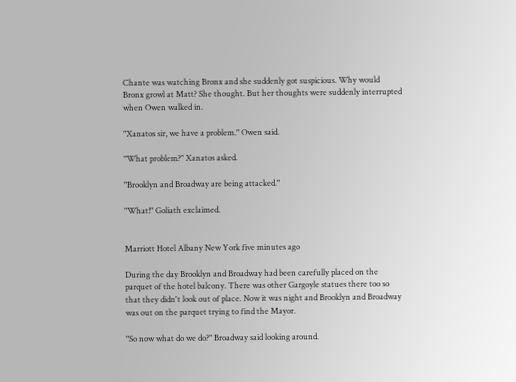Chante was watching Bronx and she suddenly got suspicious. Why would Bronx growl at Matt? She thought. But her thoughts were suddenly interrupted when Owen walked in.

"Xanatos sir, we have a problem." Owen said.

"What problem?" Xanatos asked.

"Brooklyn and Broadway are being attacked."

"What!" Goliath exclaimed.


Marriott Hotel Albany New York five minutes ago

During the day Brooklyn and Broadway had been carefully placed on the parquet of the hotel balcony. There was other Gargoyle statues there too so that they didn't look out of place. Now it was night and Brooklyn and Broadway was out on the parquet trying to find the Mayor.

"So now what do we do?" Broadway said looking around.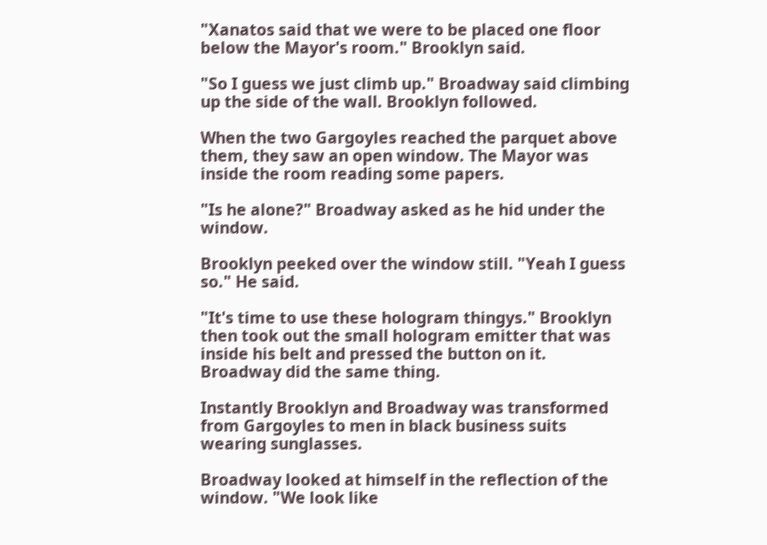"Xanatos said that we were to be placed one floor below the Mayor's room." Brooklyn said.

"So I guess we just climb up." Broadway said climbing up the side of the wall. Brooklyn followed.

When the two Gargoyles reached the parquet above them, they saw an open window. The Mayor was inside the room reading some papers.

"Is he alone?" Broadway asked as he hid under the window.

Brooklyn peeked over the window still. "Yeah I guess so." He said.

"It's time to use these hologram thingys." Brooklyn then took out the small hologram emitter that was inside his belt and pressed the button on it. Broadway did the same thing.

Instantly Brooklyn and Broadway was transformed from Gargoyles to men in black business suits wearing sunglasses.

Broadway looked at himself in the reflection of the window. "We look like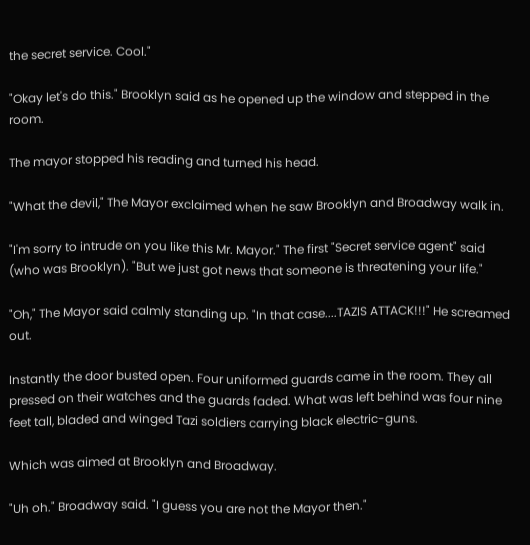the secret service. Cool."

"Okay let's do this." Brooklyn said as he opened up the window and stepped in the room.

The mayor stopped his reading and turned his head.

"What the devil," The Mayor exclaimed when he saw Brooklyn and Broadway walk in.

"I'm sorry to intrude on you like this Mr. Mayor." The first "Secret service agent" said (who was Brooklyn). "But we just got news that someone is threatening your life."

"Oh," The Mayor said calmly standing up. "In that case....TAZIS ATTACK!!!" He screamed out.

Instantly the door busted open. Four uniformed guards came in the room. They all pressed on their watches and the guards faded. What was left behind was four nine feet tall, bladed and winged Tazi soldiers carrying black electric-guns.

Which was aimed at Brooklyn and Broadway.

"Uh oh." Broadway said. "I guess you are not the Mayor then."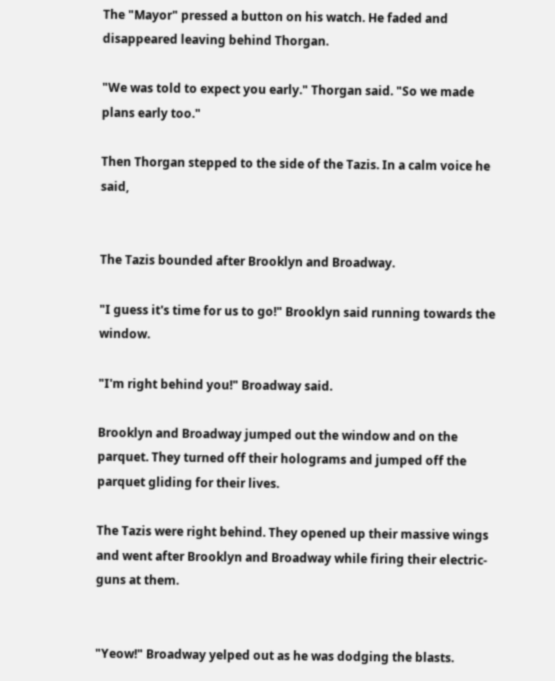The "Mayor" pressed a button on his watch. He faded and disappeared leaving behind Thorgan.

"We was told to expect you early." Thorgan said. "So we made plans early too."

Then Thorgan stepped to the side of the Tazis. In a calm voice he said,


The Tazis bounded after Brooklyn and Broadway.

"I guess it's time for us to go!" Brooklyn said running towards the window.

"I'm right behind you!" Broadway said.

Brooklyn and Broadway jumped out the window and on the parquet. They turned off their holograms and jumped off the parquet gliding for their lives.

The Tazis were right behind. They opened up their massive wings and went after Brooklyn and Broadway while firing their electric-guns at them.


"Yeow!" Broadway yelped out as he was dodging the blasts.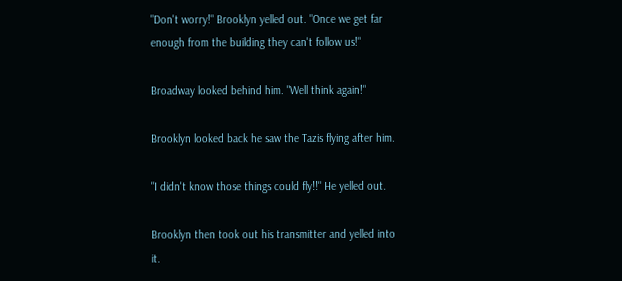"Don't worry!" Brooklyn yelled out. "Once we get far enough from the building they can't follow us!"

Broadway looked behind him. "Well think again!"

Brooklyn looked back he saw the Tazis flying after him.

"I didn't know those things could fly!!" He yelled out.

Brooklyn then took out his transmitter and yelled into it.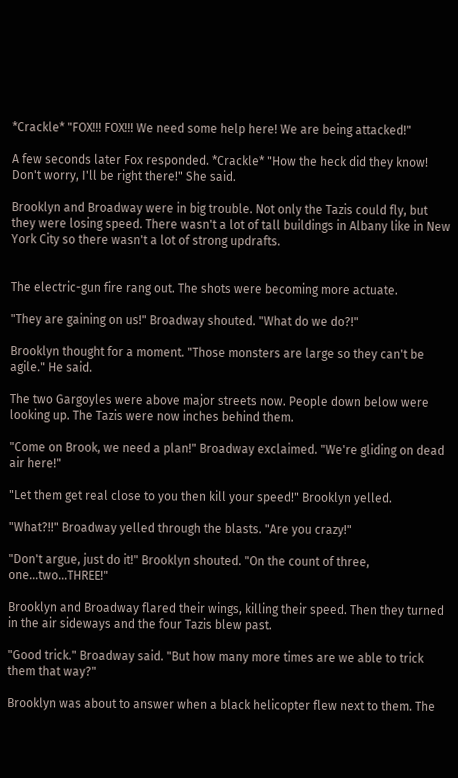*Crackle* "FOX!!! FOX!!! We need some help here! We are being attacked!"

A few seconds later Fox responded. *Crackle* "How the heck did they know! Don't worry, I'll be right there!" She said.

Brooklyn and Broadway were in big trouble. Not only the Tazis could fly, but they were losing speed. There wasn't a lot of tall buildings in Albany like in New York City so there wasn't a lot of strong updrafts.


The electric-gun fire rang out. The shots were becoming more actuate.

"They are gaining on us!" Broadway shouted. "What do we do?!"

Brooklyn thought for a moment. "Those monsters are large so they can't be agile." He said.

The two Gargoyles were above major streets now. People down below were looking up. The Tazis were now inches behind them.

"Come on Brook, we need a plan!" Broadway exclaimed. "We're gliding on dead air here!"

"Let them get real close to you then kill your speed!" Brooklyn yelled.

"What?!!" Broadway yelled through the blasts. "Are you crazy!"

"Don't argue, just do it!" Brooklyn shouted. "On the count of three, one...two...THREE!"

Brooklyn and Broadway flared their wings, killing their speed. Then they turned in the air sideways and the four Tazis blew past.

"Good trick." Broadway said. "But how many more times are we able to trick them that way?"

Brooklyn was about to answer when a black helicopter flew next to them. The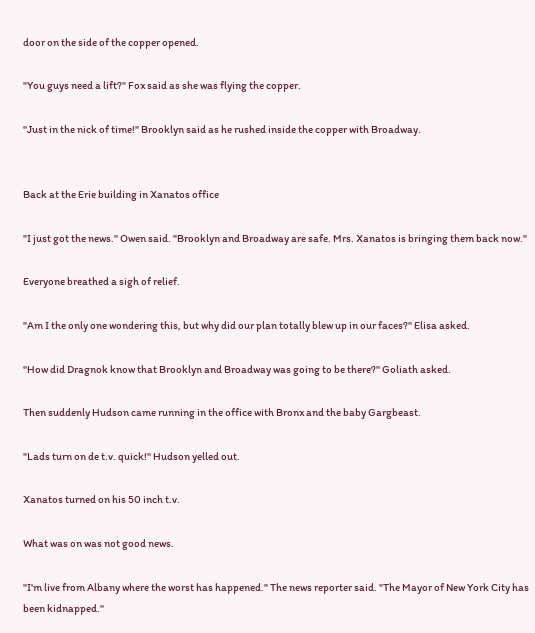door on the side of the copper opened.

"You guys need a lift?" Fox said as she was flying the copper.

"Just in the nick of time!" Brooklyn said as he rushed inside the copper with Broadway.


Back at the Erie building in Xanatos office

"I just got the news." Owen said. "Brooklyn and Broadway are safe. Mrs. Xanatos is bringing them back now."

Everyone breathed a sigh of relief.

"Am I the only one wondering this, but why did our plan totally blew up in our faces?" Elisa asked.

"How did Dragnok know that Brooklyn and Broadway was going to be there?" Goliath asked.

Then suddenly Hudson came running in the office with Bronx and the baby Gargbeast.

"Lads turn on de t.v. quick!" Hudson yelled out.

Xanatos turned on his 50 inch t.v.

What was on was not good news.

"I'm live from Albany where the worst has happened." The news reporter said. "The Mayor of New York City has been kidnapped."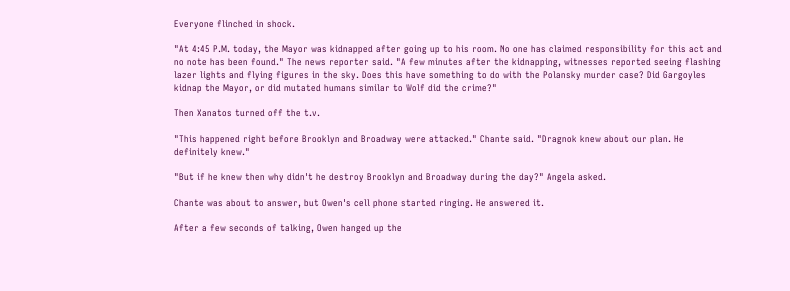Everyone flinched in shock.

"At 4:45 P.M. today, the Mayor was kidnapped after going up to his room. No one has claimed responsibility for this act and no note has been found." The news reporter said. "A few minutes after the kidnapping, witnesses reported seeing flashing lazer lights and flying figures in the sky. Does this have something to do with the Polansky murder case? Did Gargoyles kidnap the Mayor, or did mutated humans similar to Wolf did the crime?"

Then Xanatos turned off the t.v.

"This happened right before Brooklyn and Broadway were attacked." Chante said. "Dragnok knew about our plan. He definitely knew."

"But if he knew then why didn't he destroy Brooklyn and Broadway during the day?" Angela asked.

Chante was about to answer, but Owen's cell phone started ringing. He answered it.

After a few seconds of talking, Owen hanged up the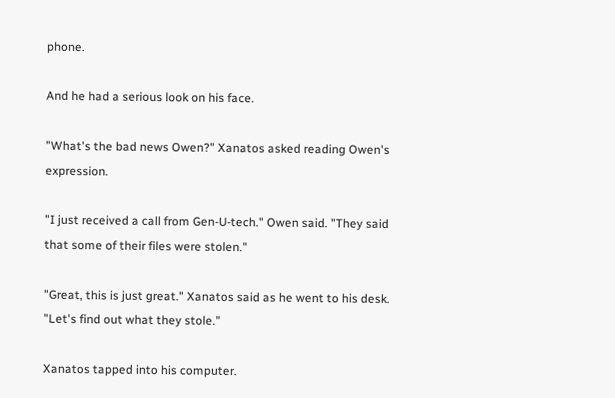phone.

And he had a serious look on his face.

"What's the bad news Owen?" Xanatos asked reading Owen's expression.

"I just received a call from Gen-U-tech." Owen said. "They said that some of their files were stolen."

"Great, this is just great." Xanatos said as he went to his desk. "Let's find out what they stole."

Xanatos tapped into his computer.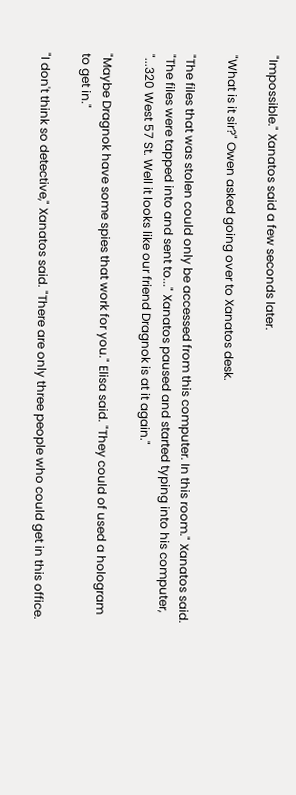"Impossible." Xanatos said a few seconds later.

"What is it sir?" Owen asked going over to Xanatos desk.

"The files that was stolen could only be accessed from this computer. In this room." Xanatos said. "The files were tapped into and sent to..." Xanatos paused and started typing into his computer, "...320 West 57 St. Well it looks like our friend Dragnok is at it again."

"Maybe Dragnok have some spies that work for you." Elisa said. "They could of used a hologram to get in."

"I don't think so detective," Xanatos said. "There are only three people who could get in this office.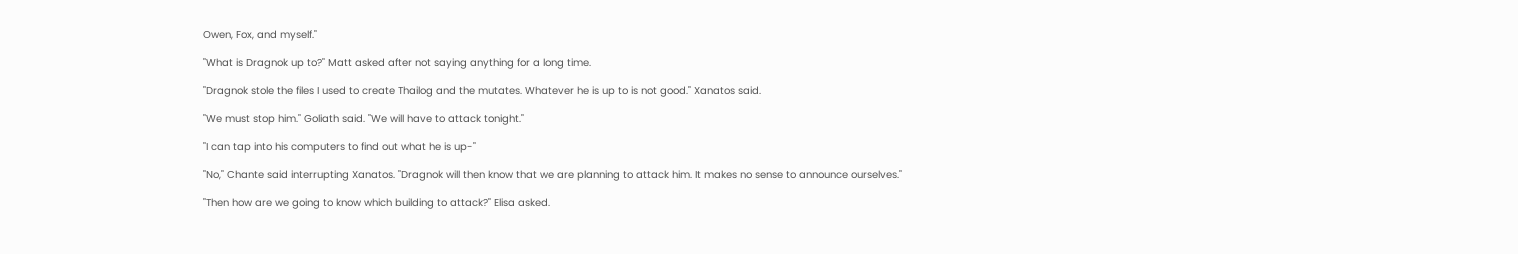Owen, Fox, and myself."

"What is Dragnok up to?" Matt asked after not saying anything for a long time.

"Dragnok stole the files I used to create Thailog and the mutates. Whatever he is up to is not good." Xanatos said.

"We must stop him." Goliath said. "We will have to attack tonight."

"I can tap into his computers to find out what he is up-"

"No," Chante said interrupting Xanatos. "Dragnok will then know that we are planning to attack him. It makes no sense to announce ourselves."

"Then how are we going to know which building to attack?" Elisa asked.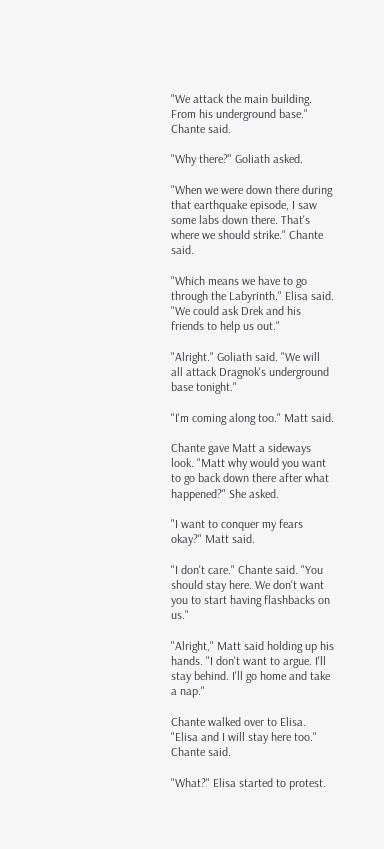"We attack the main building. From his underground base." Chante said.

"Why there?" Goliath asked.

"When we were down there during that earthquake episode, I saw some labs down there. That's where we should strike." Chante said.

"Which means we have to go through the Labyrinth." Elisa said. "We could ask Drek and his friends to help us out."

"Alright." Goliath said. "We will all attack Dragnok's underground base tonight."

"I'm coming along too." Matt said.

Chante gave Matt a sideways look. "Matt why would you want to go back down there after what happened?" She asked.

"I want to conquer my fears okay?" Matt said.

"I don't care." Chante said. "You should stay here. We don't want you to start having flashbacks on us."

"Alright," Matt said holding up his hands. "I don't want to argue. I'll stay behind. I'll go home and take a nap."

Chante walked over to Elisa. "Elisa and I will stay here too." Chante said.

"What?" Elisa started to protest.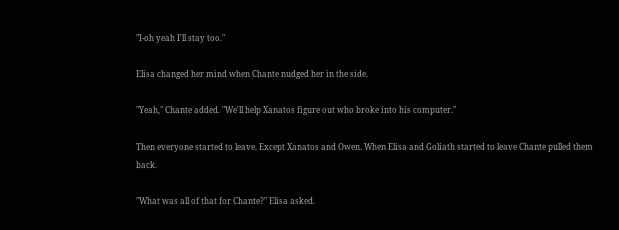"I-oh yeah I'll stay too."

Elisa changed her mind when Chante nudged her in the side.

"Yeah," Chante added. "We'll help Xanatos figure out who broke into his computer."

Then everyone started to leave. Except Xanatos and Owen. When Elisa and Goliath started to leave Chante pulled them back.

"What was all of that for Chante?" Elisa asked.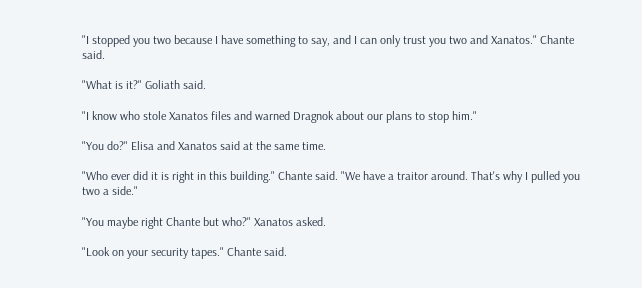"I stopped you two because I have something to say, and I can only trust you two and Xanatos." Chante said.

"What is it?" Goliath said.

"I know who stole Xanatos files and warned Dragnok about our plans to stop him."

"You do?" Elisa and Xanatos said at the same time.

"Who ever did it is right in this building." Chante said. "We have a traitor around. That's why I pulled you two a side."

"You maybe right Chante but who?" Xanatos asked.

"Look on your security tapes." Chante said.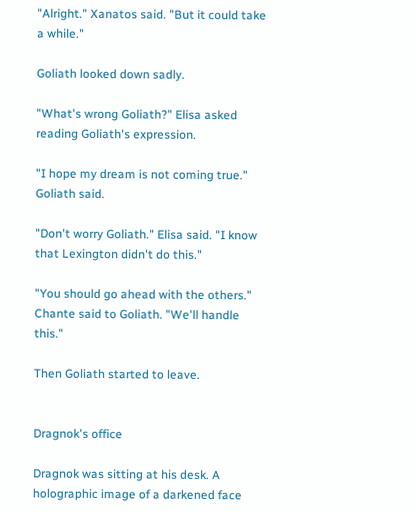"Alright." Xanatos said. "But it could take a while."

Goliath looked down sadly.

"What's wrong Goliath?" Elisa asked reading Goliath's expression.

"I hope my dream is not coming true." Goliath said.

"Don't worry Goliath." Elisa said. "I know that Lexington didn't do this."

"You should go ahead with the others." Chante said to Goliath. "We'll handle this."

Then Goliath started to leave.


Dragnok's office

Dragnok was sitting at his desk. A holographic image of a darkened face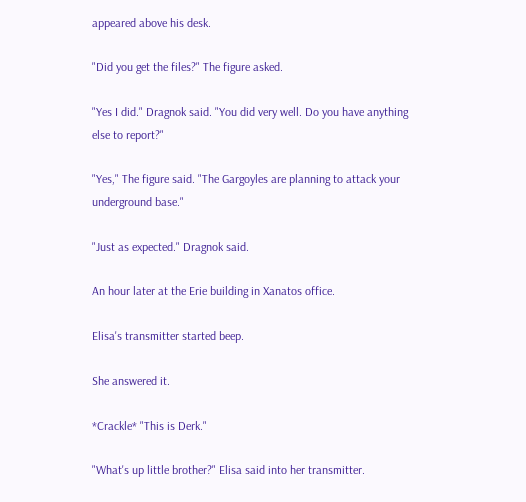appeared above his desk.

"Did you get the files?" The figure asked.

"Yes I did." Dragnok said. "You did very well. Do you have anything else to report?"

"Yes," The figure said. "The Gargoyles are planning to attack your underground base."

"Just as expected." Dragnok said.

An hour later at the Erie building in Xanatos office.

Elisa's transmitter started beep.

She answered it.

*Crackle* "This is Derk."

"What's up little brother?" Elisa said into her transmitter.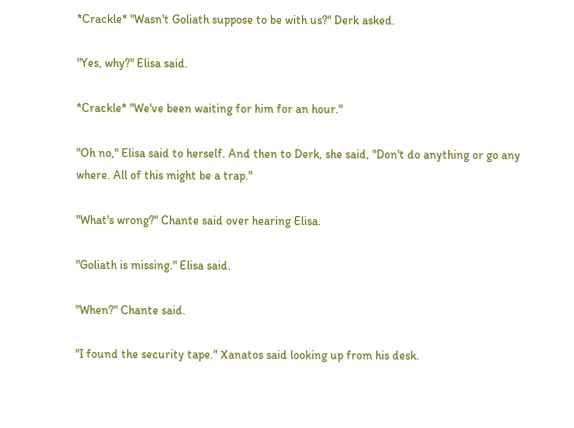*Crackle* "Wasn't Goliath suppose to be with us?" Derk asked.

"Yes, why?" Elisa said.

*Crackle* "We've been waiting for him for an hour."

"Oh no," Elisa said to herself. And then to Derk, she said, "Don't do anything or go any where. All of this might be a trap."

"What's wrong?" Chante said over hearing Elisa.

"Goliath is missing." Elisa said.

"When?" Chante said.

"I found the security tape." Xanatos said looking up from his desk.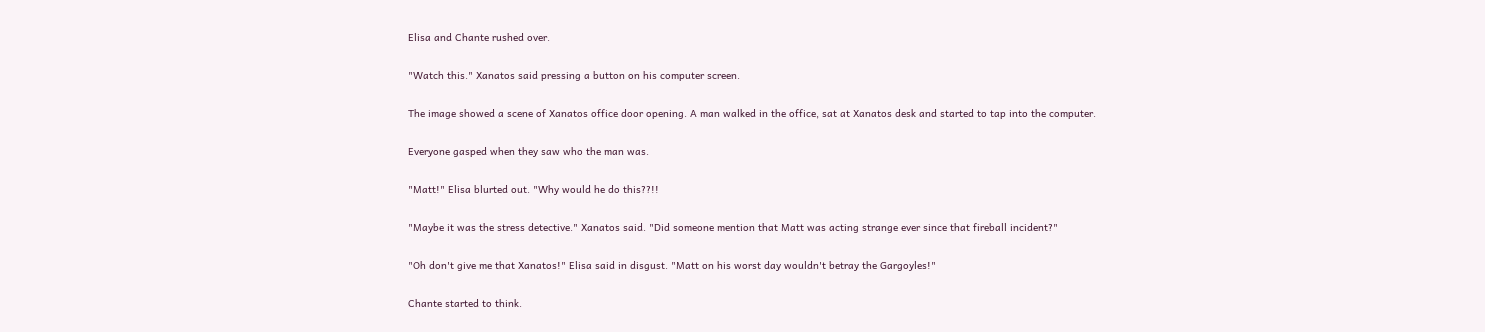Elisa and Chante rushed over.

"Watch this." Xanatos said pressing a button on his computer screen.

The image showed a scene of Xanatos office door opening. A man walked in the office, sat at Xanatos desk and started to tap into the computer.

Everyone gasped when they saw who the man was.

"Matt!" Elisa blurted out. "Why would he do this??!!

"Maybe it was the stress detective." Xanatos said. "Did someone mention that Matt was acting strange ever since that fireball incident?"

"Oh don't give me that Xanatos!" Elisa said in disgust. "Matt on his worst day wouldn't betray the Gargoyles!"

Chante started to think.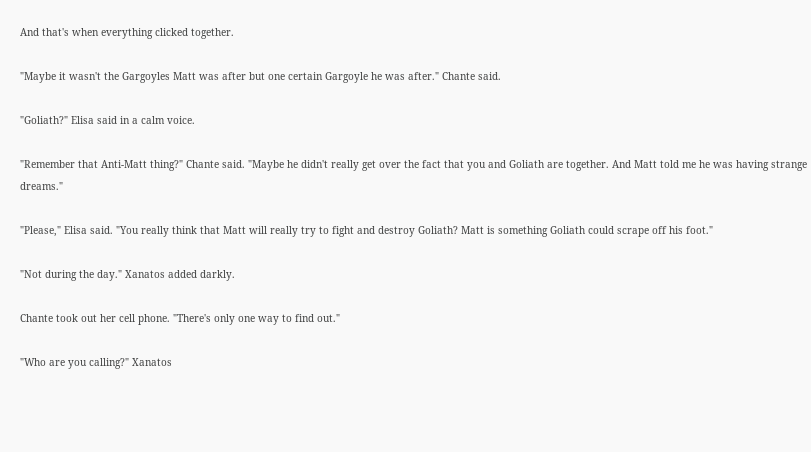And that's when everything clicked together.

"Maybe it wasn't the Gargoyles Matt was after but one certain Gargoyle he was after." Chante said.

"Goliath?" Elisa said in a calm voice.

"Remember that Anti-Matt thing?" Chante said. "Maybe he didn't really get over the fact that you and Goliath are together. And Matt told me he was having strange dreams."

"Please," Elisa said. "You really think that Matt will really try to fight and destroy Goliath? Matt is something Goliath could scrape off his foot."

"Not during the day." Xanatos added darkly.

Chante took out her cell phone. "There's only one way to find out."

"Who are you calling?" Xanatos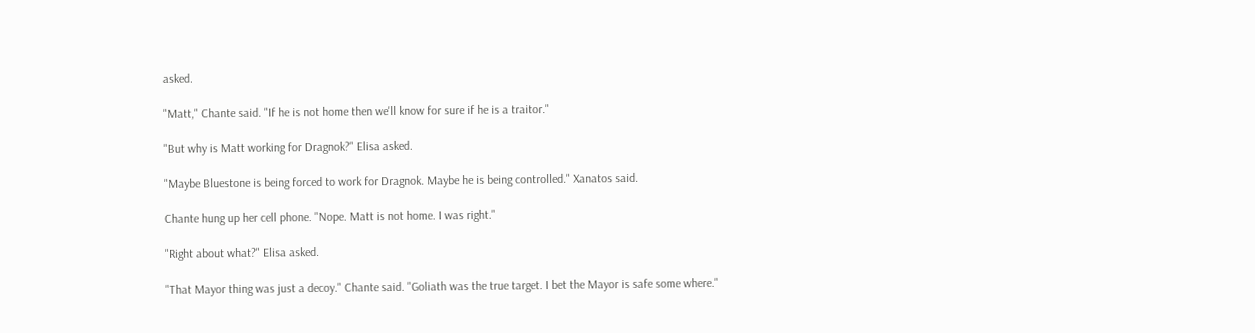asked.

"Matt," Chante said. "If he is not home then we'll know for sure if he is a traitor."

"But why is Matt working for Dragnok?" Elisa asked.

"Maybe Bluestone is being forced to work for Dragnok. Maybe he is being controlled." Xanatos said.

Chante hung up her cell phone. "Nope. Matt is not home. I was right."

"Right about what?" Elisa asked.

"That Mayor thing was just a decoy." Chante said. "Goliath was the true target. I bet the Mayor is safe some where."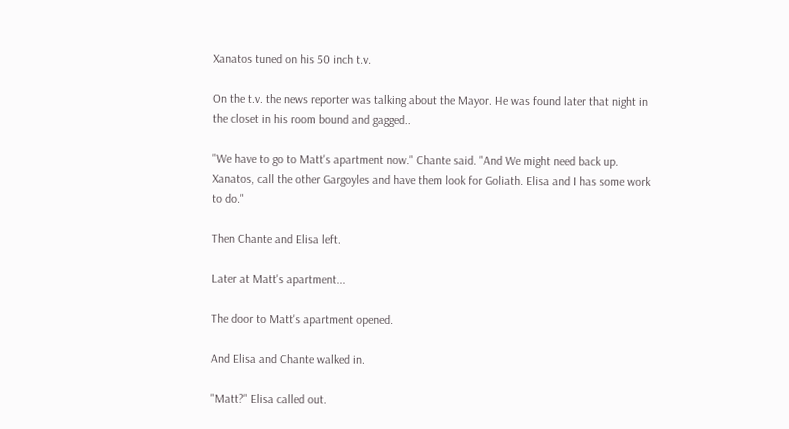Xanatos tuned on his 50 inch t.v.

On the t.v. the news reporter was talking about the Mayor. He was found later that night in the closet in his room bound and gagged..

"We have to go to Matt's apartment now." Chante said. "And We might need back up. Xanatos, call the other Gargoyles and have them look for Goliath. Elisa and I has some work to do."

Then Chante and Elisa left.

Later at Matt's apartment...

The door to Matt's apartment opened.

And Elisa and Chante walked in.

"Matt?" Elisa called out.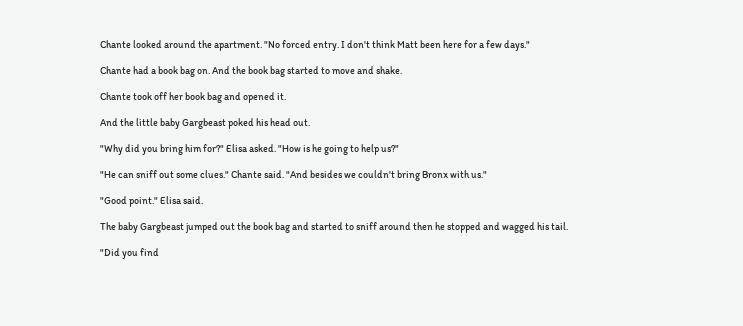Chante looked around the apartment. "No forced entry. I don't think Matt been here for a few days."

Chante had a book bag on. And the book bag started to move and shake.

Chante took off her book bag and opened it.

And the little baby Gargbeast poked his head out.

"Why did you bring him for?" Elisa asked. "How is he going to help us?"

"He can sniff out some clues." Chante said. "And besides we couldn't bring Bronx with us."

"Good point." Elisa said.

The baby Gargbeast jumped out the book bag and started to sniff around then he stopped and wagged his tail.

"Did you find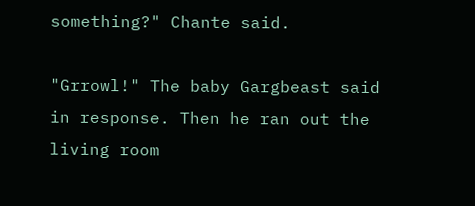something?" Chante said.

"Grrowl!" The baby Gargbeast said in response. Then he ran out the living room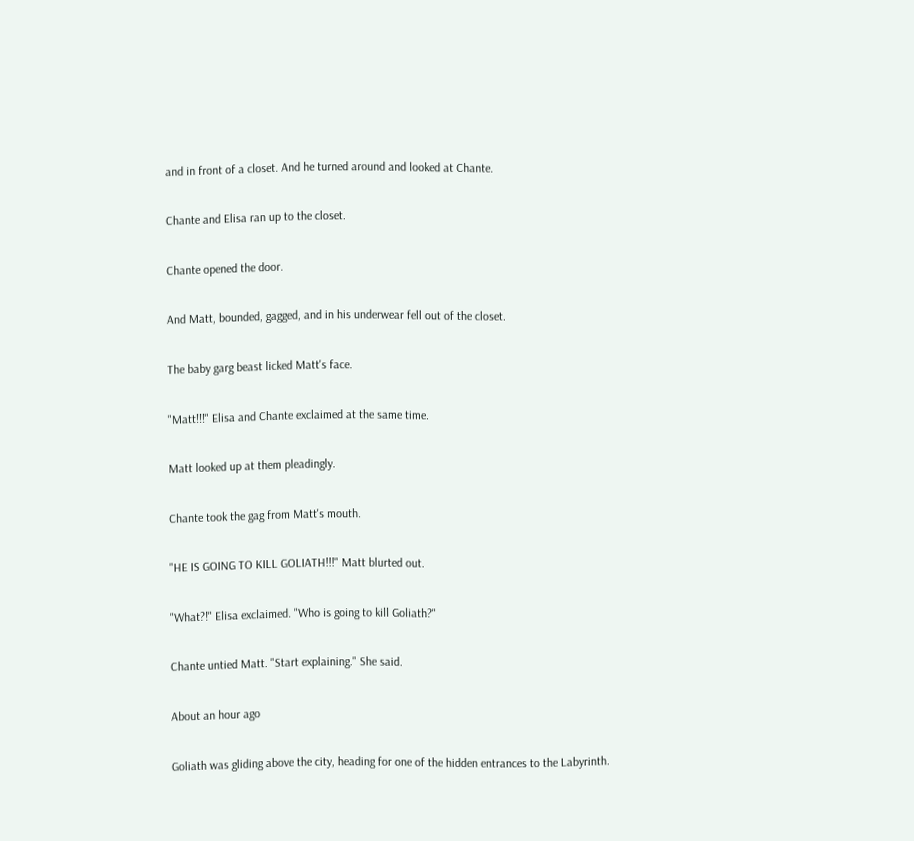and in front of a closet. And he turned around and looked at Chante.

Chante and Elisa ran up to the closet.

Chante opened the door.

And Matt, bounded, gagged, and in his underwear fell out of the closet.

The baby garg beast licked Matt's face.

"Matt!!!" Elisa and Chante exclaimed at the same time.

Matt looked up at them pleadingly.

Chante took the gag from Matt's mouth.

"HE IS GOING TO KILL GOLIATH!!!" Matt blurted out.

"What?!" Elisa exclaimed. "Who is going to kill Goliath?"

Chante untied Matt. "Start explaining." She said.

About an hour ago

Goliath was gliding above the city, heading for one of the hidden entrances to the Labyrinth.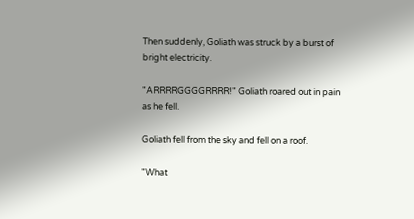Then suddenly, Goliath was struck by a burst of bright electricity.

"ARRRRGGGGRRRR!" Goliath roared out in pain as he fell.

Goliath fell from the sky and fell on a roof.

"What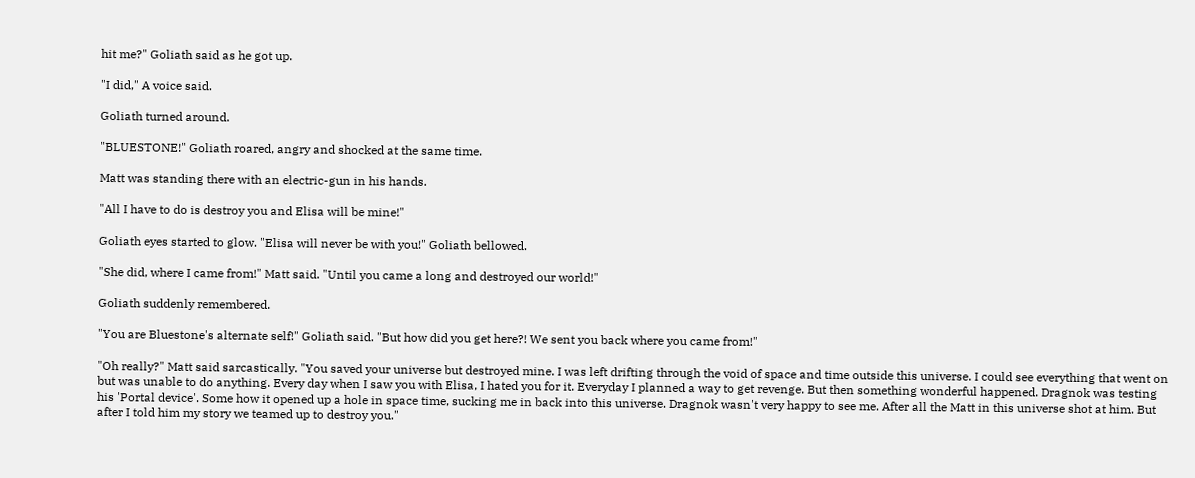hit me?" Goliath said as he got up.

"I did," A voice said.

Goliath turned around.

"BLUESTONE!" Goliath roared, angry and shocked at the same time.

Matt was standing there with an electric-gun in his hands.

"All I have to do is destroy you and Elisa will be mine!"

Goliath eyes started to glow. "Elisa will never be with you!" Goliath bellowed.

"She did, where I came from!" Matt said. "Until you came a long and destroyed our world!"

Goliath suddenly remembered.

"You are Bluestone's alternate self!" Goliath said. "But how did you get here?! We sent you back where you came from!"

"Oh really?" Matt said sarcastically. "You saved your universe but destroyed mine. I was left drifting through the void of space and time outside this universe. I could see everything that went on but was unable to do anything. Every day when I saw you with Elisa, I hated you for it. Everyday I planned a way to get revenge. But then something wonderful happened. Dragnok was testing his 'Portal device'. Some how it opened up a hole in space time, sucking me in back into this universe. Dragnok wasn't very happy to see me. After all the Matt in this universe shot at him. But after I told him my story we teamed up to destroy you."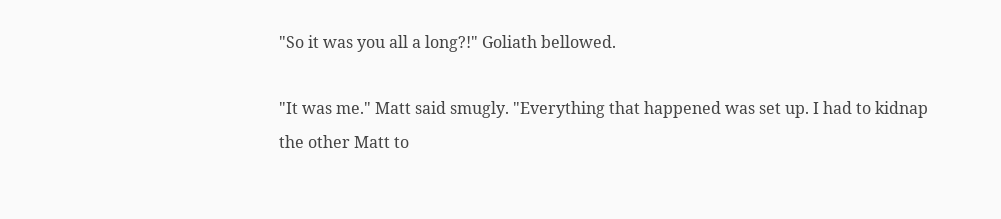"So it was you all a long?!" Goliath bellowed.

"It was me." Matt said smugly. "Everything that happened was set up. I had to kidnap the other Matt to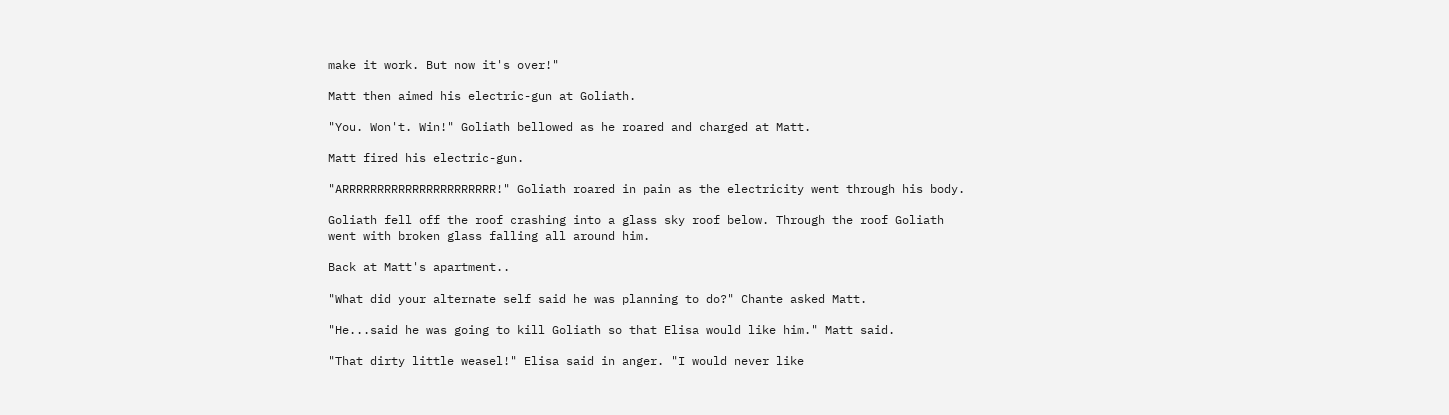make it work. But now it's over!"

Matt then aimed his electric-gun at Goliath.

"You. Won't. Win!" Goliath bellowed as he roared and charged at Matt.

Matt fired his electric-gun.

"ARRRRRRRRRRRRRRRRRRRRRR!" Goliath roared in pain as the electricity went through his body.

Goliath fell off the roof crashing into a glass sky roof below. Through the roof Goliath went with broken glass falling all around him.

Back at Matt's apartment..

"What did your alternate self said he was planning to do?" Chante asked Matt.

"He...said he was going to kill Goliath so that Elisa would like him." Matt said.

"That dirty little weasel!" Elisa said in anger. "I would never like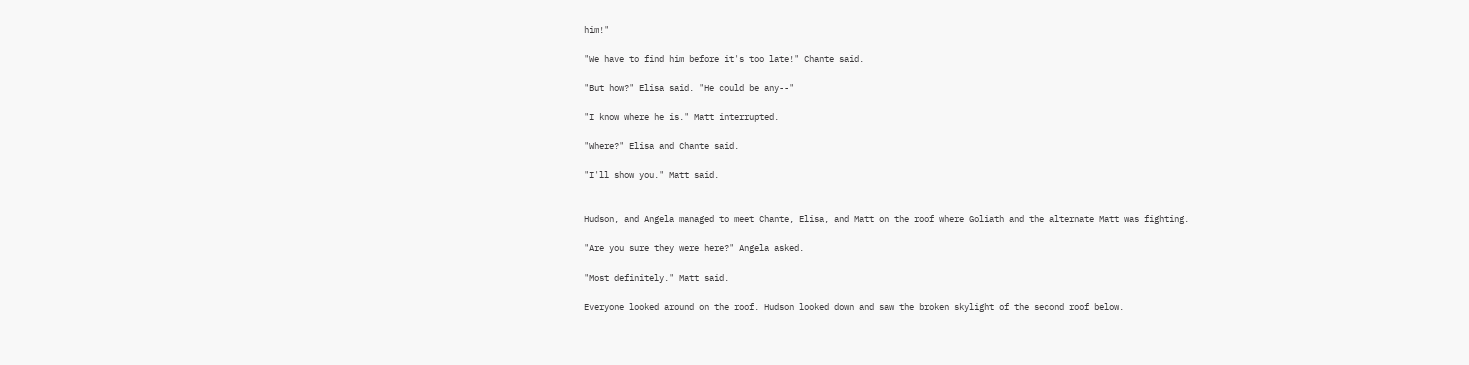him!"

"We have to find him before it's too late!" Chante said.

"But how?" Elisa said. "He could be any--"

"I know where he is." Matt interrupted.

"Where?" Elisa and Chante said.

"I'll show you." Matt said.


Hudson, and Angela managed to meet Chante, Elisa, and Matt on the roof where Goliath and the alternate Matt was fighting.

"Are you sure they were here?" Angela asked.

"Most definitely." Matt said.

Everyone looked around on the roof. Hudson looked down and saw the broken skylight of the second roof below.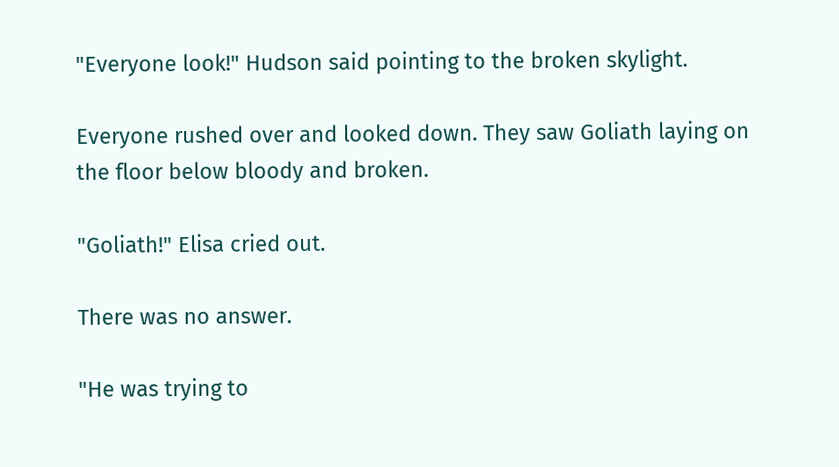"Everyone look!" Hudson said pointing to the broken skylight.

Everyone rushed over and looked down. They saw Goliath laying on the floor below bloody and broken.

"Goliath!" Elisa cried out.

There was no answer.

"He was trying to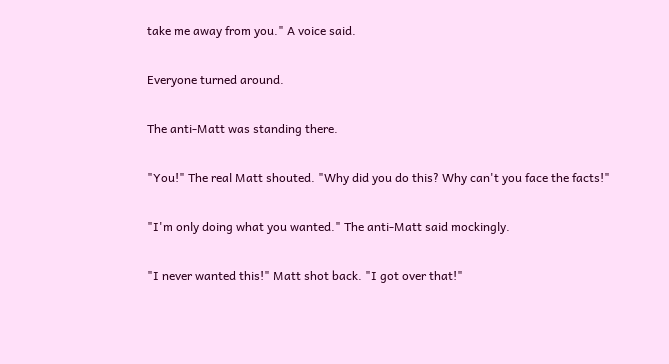take me away from you." A voice said.

Everyone turned around.

The anti-Matt was standing there.

"You!" The real Matt shouted. "Why did you do this? Why can't you face the facts!"

"I'm only doing what you wanted." The anti-Matt said mockingly.

"I never wanted this!" Matt shot back. "I got over that!"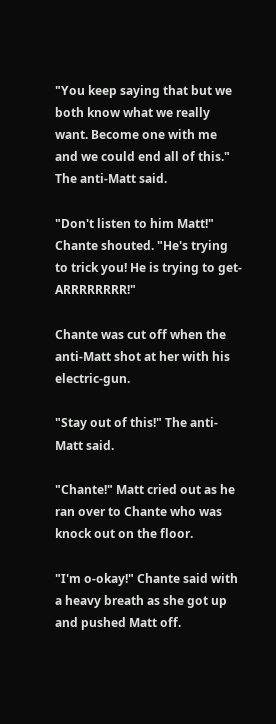"You keep saying that but we both know what we really want. Become one with me and we could end all of this." The anti-Matt said.

"Don't listen to him Matt!" Chante shouted. "He's trying to trick you! He is trying to get-ARRRRRRRR!"

Chante was cut off when the anti-Matt shot at her with his electric-gun.

"Stay out of this!" The anti-Matt said.

"Chante!" Matt cried out as he ran over to Chante who was knock out on the floor.

"I'm o-okay!" Chante said with a heavy breath as she got up and pushed Matt off.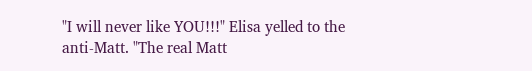"I will never like YOU!!!" Elisa yelled to the anti-Matt. "The real Matt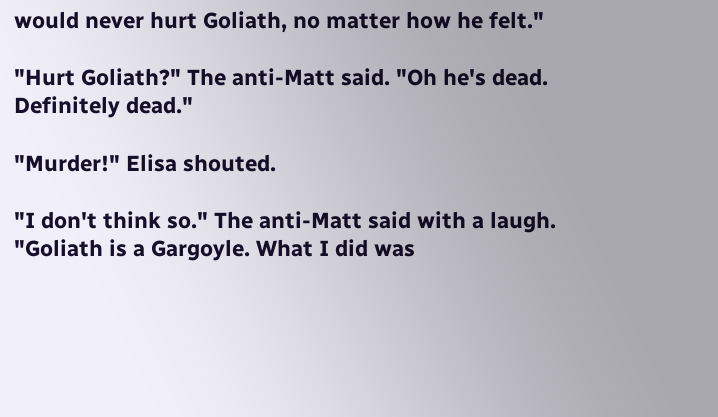would never hurt Goliath, no matter how he felt."

"Hurt Goliath?" The anti-Matt said. "Oh he's dead. Definitely dead."

"Murder!" Elisa shouted.

"I don't think so." The anti-Matt said with a laugh. "Goliath is a Gargoyle. What I did was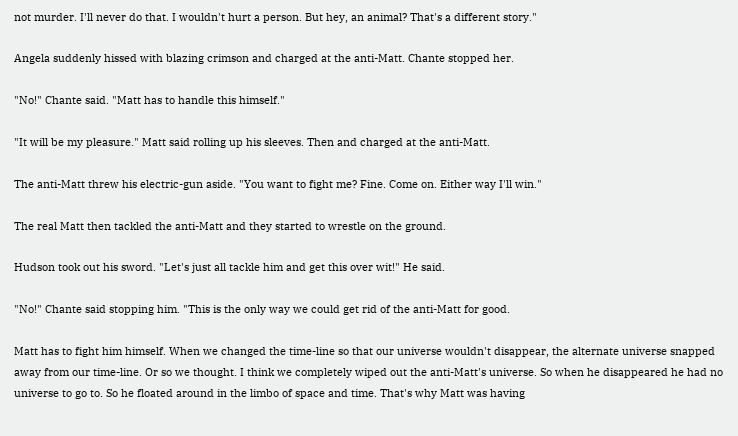not murder. I'll never do that. I wouldn't hurt a person. But hey, an animal? That's a different story."

Angela suddenly hissed with blazing crimson and charged at the anti-Matt. Chante stopped her.

"No!" Chante said. "Matt has to handle this himself."

"It will be my pleasure." Matt said rolling up his sleeves. Then and charged at the anti-Matt.

The anti-Matt threw his electric-gun aside. "You want to fight me? Fine. Come on. Either way I'll win."

The real Matt then tackled the anti-Matt and they started to wrestle on the ground.

Hudson took out his sword. "Let's just all tackle him and get this over wit!" He said.

"No!" Chante said stopping him. "This is the only way we could get rid of the anti-Matt for good.

Matt has to fight him himself. When we changed the time-line so that our universe wouldn't disappear, the alternate universe snapped away from our time-line. Or so we thought. I think we completely wiped out the anti-Matt's universe. So when he disappeared he had no universe to go to. So he floated around in the limbo of space and time. That's why Matt was having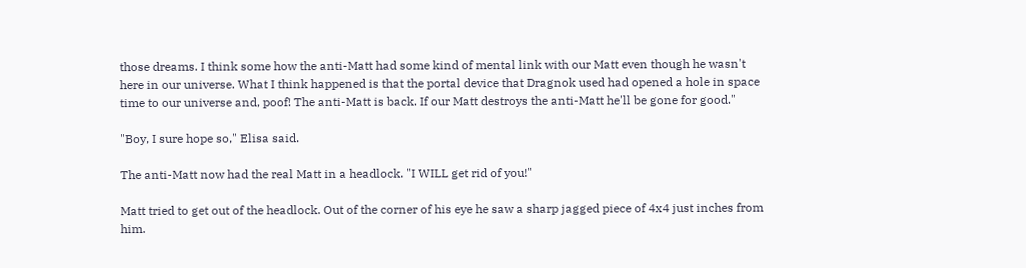those dreams. I think some how the anti-Matt had some kind of mental link with our Matt even though he wasn't here in our universe. What I think happened is that the portal device that Dragnok used had opened a hole in space time to our universe and, poof! The anti-Matt is back. If our Matt destroys the anti-Matt he'll be gone for good."

"Boy, I sure hope so," Elisa said.

The anti-Matt now had the real Matt in a headlock. "I WILL get rid of you!"

Matt tried to get out of the headlock. Out of the corner of his eye he saw a sharp jagged piece of 4x4 just inches from him.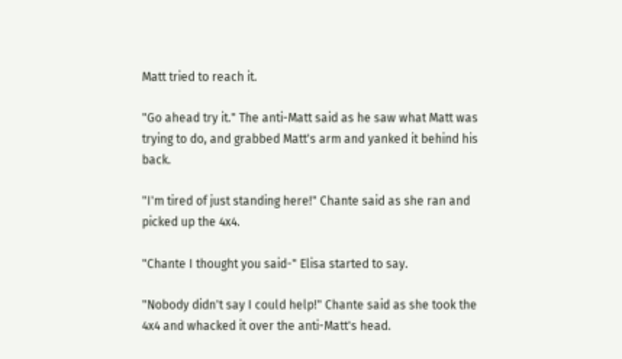Matt tried to reach it.

"Go ahead try it." The anti-Matt said as he saw what Matt was trying to do, and grabbed Matt's arm and yanked it behind his back.

"I'm tired of just standing here!" Chante said as she ran and picked up the 4x4.

"Chante I thought you said-" Elisa started to say.

"Nobody didn't say I could help!" Chante said as she took the 4x4 and whacked it over the anti-Matt's head.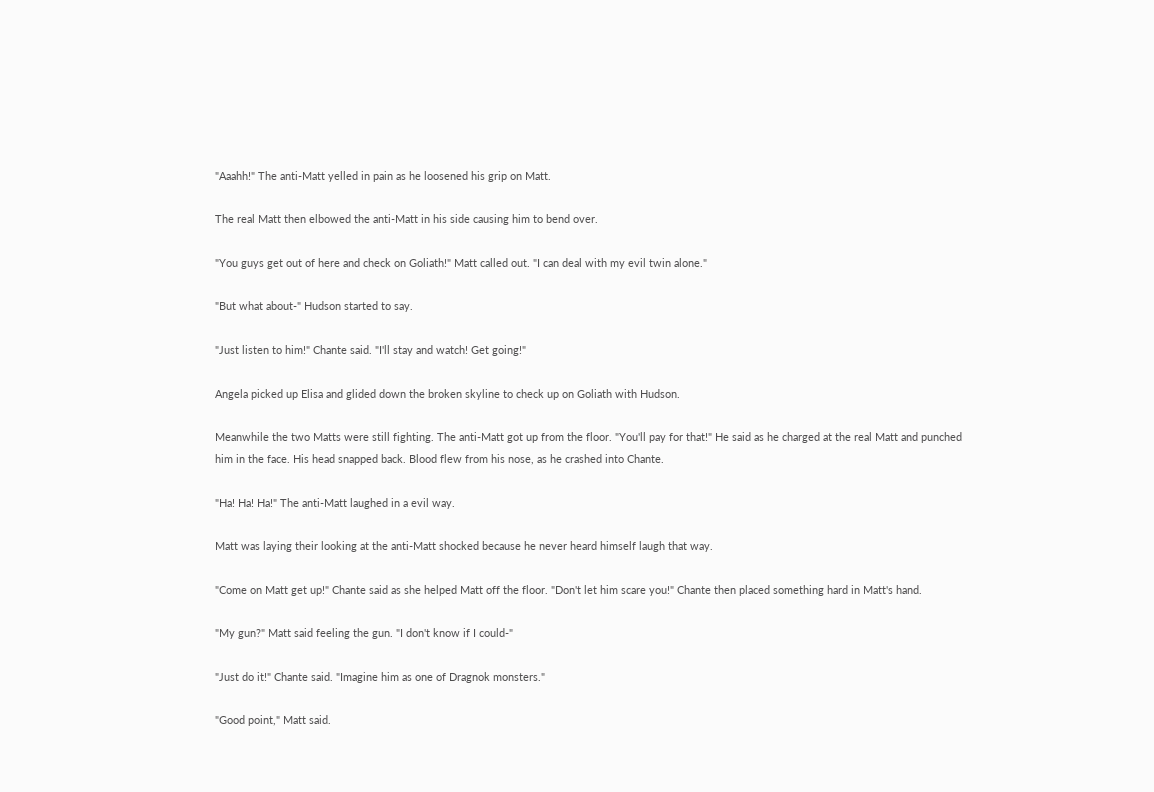"Aaahh!" The anti-Matt yelled in pain as he loosened his grip on Matt.

The real Matt then elbowed the anti-Matt in his side causing him to bend over.

"You guys get out of here and check on Goliath!" Matt called out. "I can deal with my evil twin alone."

"But what about-" Hudson started to say.

"Just listen to him!" Chante said. "I'll stay and watch! Get going!"

Angela picked up Elisa and glided down the broken skyline to check up on Goliath with Hudson.

Meanwhile the two Matts were still fighting. The anti-Matt got up from the floor. "You'll pay for that!" He said as he charged at the real Matt and punched him in the face. His head snapped back. Blood flew from his nose, as he crashed into Chante.

"Ha! Ha! Ha!" The anti-Matt laughed in a evil way.

Matt was laying their looking at the anti-Matt shocked because he never heard himself laugh that way.

"Come on Matt get up!" Chante said as she helped Matt off the floor. "Don't let him scare you!" Chante then placed something hard in Matt's hand.

"My gun?" Matt said feeling the gun. "I don't know if I could-"

"Just do it!" Chante said. "Imagine him as one of Dragnok monsters."

"Good point," Matt said.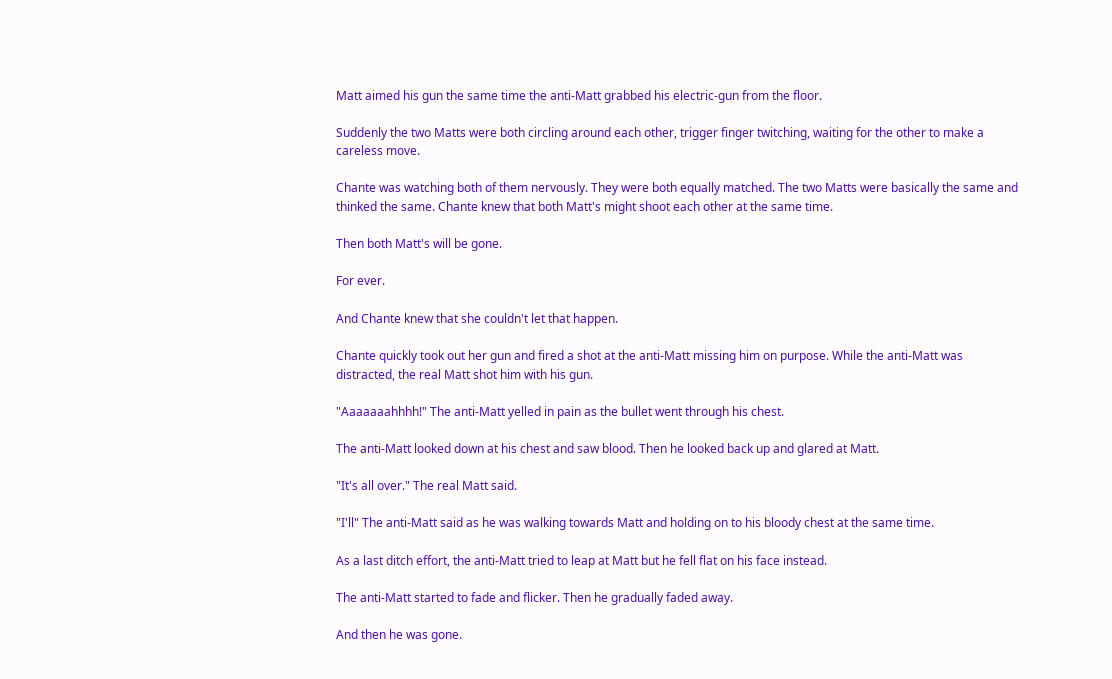Matt aimed his gun the same time the anti-Matt grabbed his electric-gun from the floor.

Suddenly the two Matts were both circling around each other, trigger finger twitching, waiting for the other to make a careless move.

Chante was watching both of them nervously. They were both equally matched. The two Matts were basically the same and thinked the same. Chante knew that both Matt's might shoot each other at the same time.

Then both Matt's will be gone.

For ever.

And Chante knew that she couldn't let that happen.

Chante quickly took out her gun and fired a shot at the anti-Matt missing him on purpose. While the anti-Matt was distracted, the real Matt shot him with his gun.

"Aaaaaaahhhh!" The anti-Matt yelled in pain as the bullet went through his chest.

The anti-Matt looked down at his chest and saw blood. Then he looked back up and glared at Matt.

"It's all over." The real Matt said.

"I'll" The anti-Matt said as he was walking towards Matt and holding on to his bloody chest at the same time.

As a last ditch effort, the anti-Matt tried to leap at Matt but he fell flat on his face instead.

The anti-Matt started to fade and flicker. Then he gradually faded away.

And then he was gone.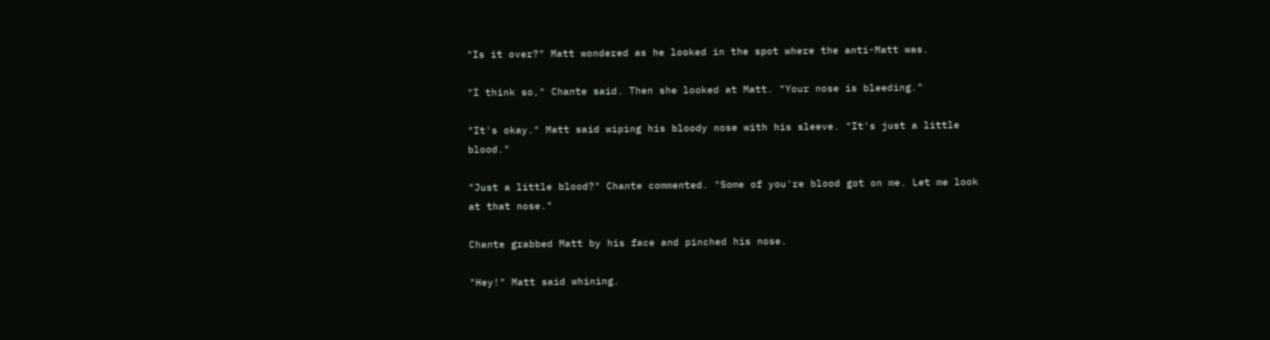"Is it over?" Matt wondered as he looked in the spot where the anti-Matt was.

"I think so," Chante said. Then she looked at Matt. "Your nose is bleeding."

"It's okay." Matt said wiping his bloody nose with his sleeve. "It's just a little blood."

"Just a little blood?" Chante commented. "Some of you're blood got on me. Let me look at that nose."

Chante grabbed Matt by his face and pinched his nose.

"Hey!" Matt said whining.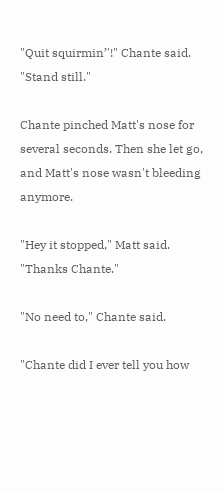"Quit squirmin’'!" Chante said. "Stand still."

Chante pinched Matt's nose for several seconds. Then she let go, and Matt's nose wasn't bleeding anymore.

"Hey it stopped," Matt said. "Thanks Chante."

"No need to," Chante said.

"Chante did I ever tell you how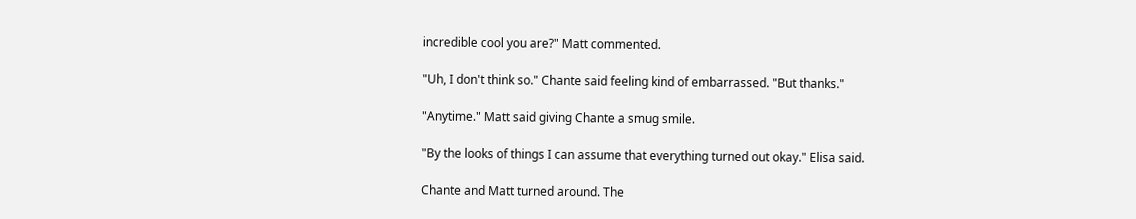incredible cool you are?" Matt commented.

"Uh, I don't think so." Chante said feeling kind of embarrassed. "But thanks."

"Anytime." Matt said giving Chante a smug smile.

"By the looks of things I can assume that everything turned out okay." Elisa said.

Chante and Matt turned around. The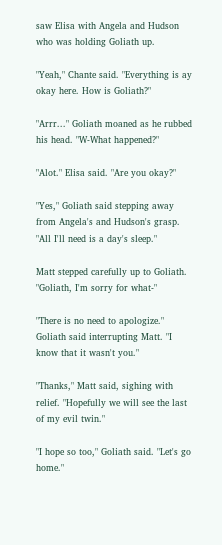saw Elisa with Angela and Hudson who was holding Goliath up.

"Yeah," Chante said. "Everything is ay okay here. How is Goliath?"

"Arrr..." Goliath moaned as he rubbed his head. "W-What happened?"

"Alot." Elisa said. "Are you okay?"

"Yes," Goliath said stepping away from Angela's and Hudson's grasp. "All I'll need is a day's sleep."

Matt stepped carefully up to Goliath. "Goliath, I'm sorry for what-"

"There is no need to apologize." Goliath said interrupting Matt. "I know that it wasn't you."

"Thanks," Matt said, sighing with relief. "Hopefully we will see the last of my evil twin."

"I hope so too," Goliath said. "Let's go home."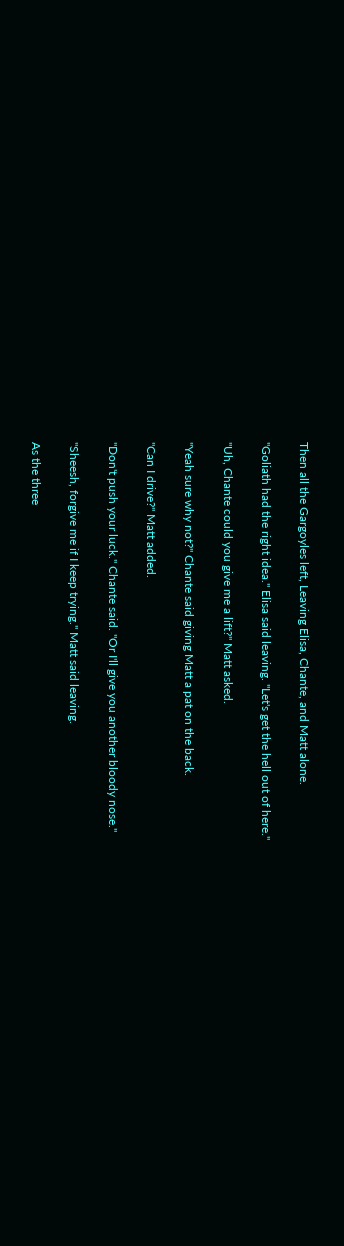Then all the Gargoyles left, Leaving Elisa, Chante, and Matt alone.

"Goliath had the right idea." Elisa said leaving. "Let's get the hell out of here."

"Uh, Chante could you give me a lift?" Matt asked.

"Yeah sure why not?" Chante said giving Matt a pat on the back.

"Can I drive?" Matt added.

"Don't push your luck." Chante said. "Or I'll give you another bloody nose."

"Sheesh, forgive me if I keep trying." Matt said leaving.

As the three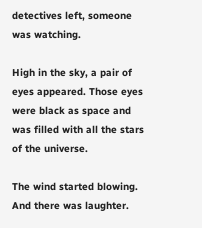detectives left, someone was watching.

High in the sky, a pair of eyes appeared. Those eyes were black as space and was filled with all the stars of the universe.

The wind started blowing. And there was laughter.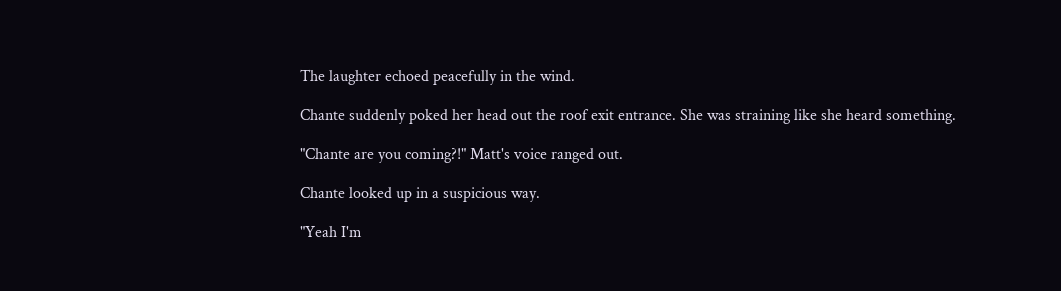The laughter echoed peacefully in the wind.

Chante suddenly poked her head out the roof exit entrance. She was straining like she heard something.

"Chante are you coming?!" Matt's voice ranged out.

Chante looked up in a suspicious way.

"Yeah I'm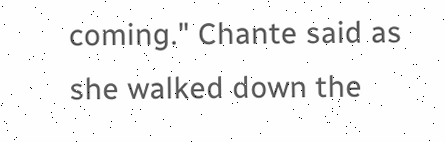coming." Chante said as she walked down the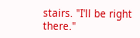stairs. "I'll be right there."